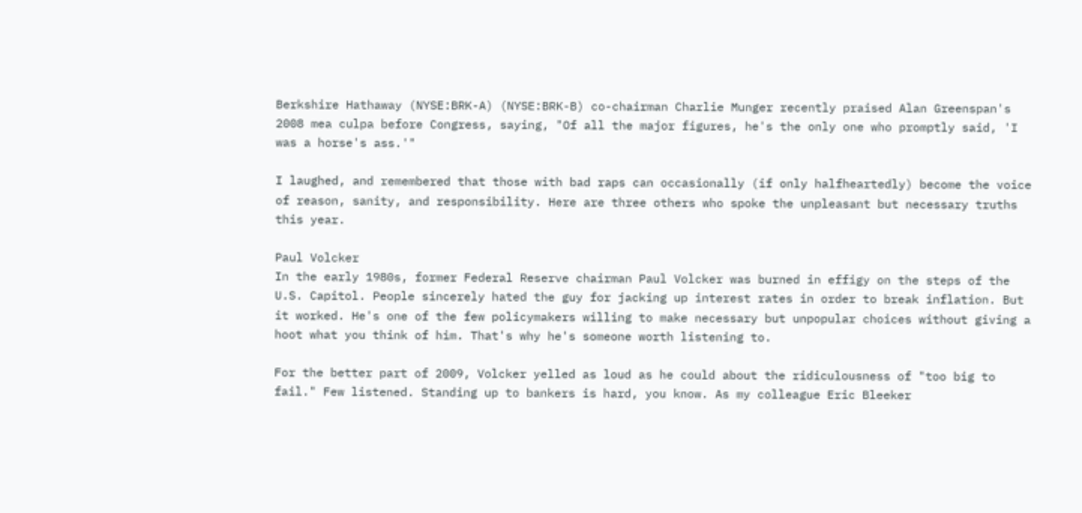Berkshire Hathaway (NYSE:BRK-A) (NYSE:BRK-B) co-chairman Charlie Munger recently praised Alan Greenspan's 2008 mea culpa before Congress, saying, "Of all the major figures, he's the only one who promptly said, 'I was a horse's ass.'"

I laughed, and remembered that those with bad raps can occasionally (if only halfheartedly) become the voice of reason, sanity, and responsibility. Here are three others who spoke the unpleasant but necessary truths this year.

Paul Volcker
In the early 1980s, former Federal Reserve chairman Paul Volcker was burned in effigy on the steps of the U.S. Capitol. People sincerely hated the guy for jacking up interest rates in order to break inflation. But it worked. He's one of the few policymakers willing to make necessary but unpopular choices without giving a hoot what you think of him. That's why he's someone worth listening to.

For the better part of 2009, Volcker yelled as loud as he could about the ridiculousness of "too big to fail." Few listened. Standing up to bankers is hard, you know. As my colleague Eric Bleeker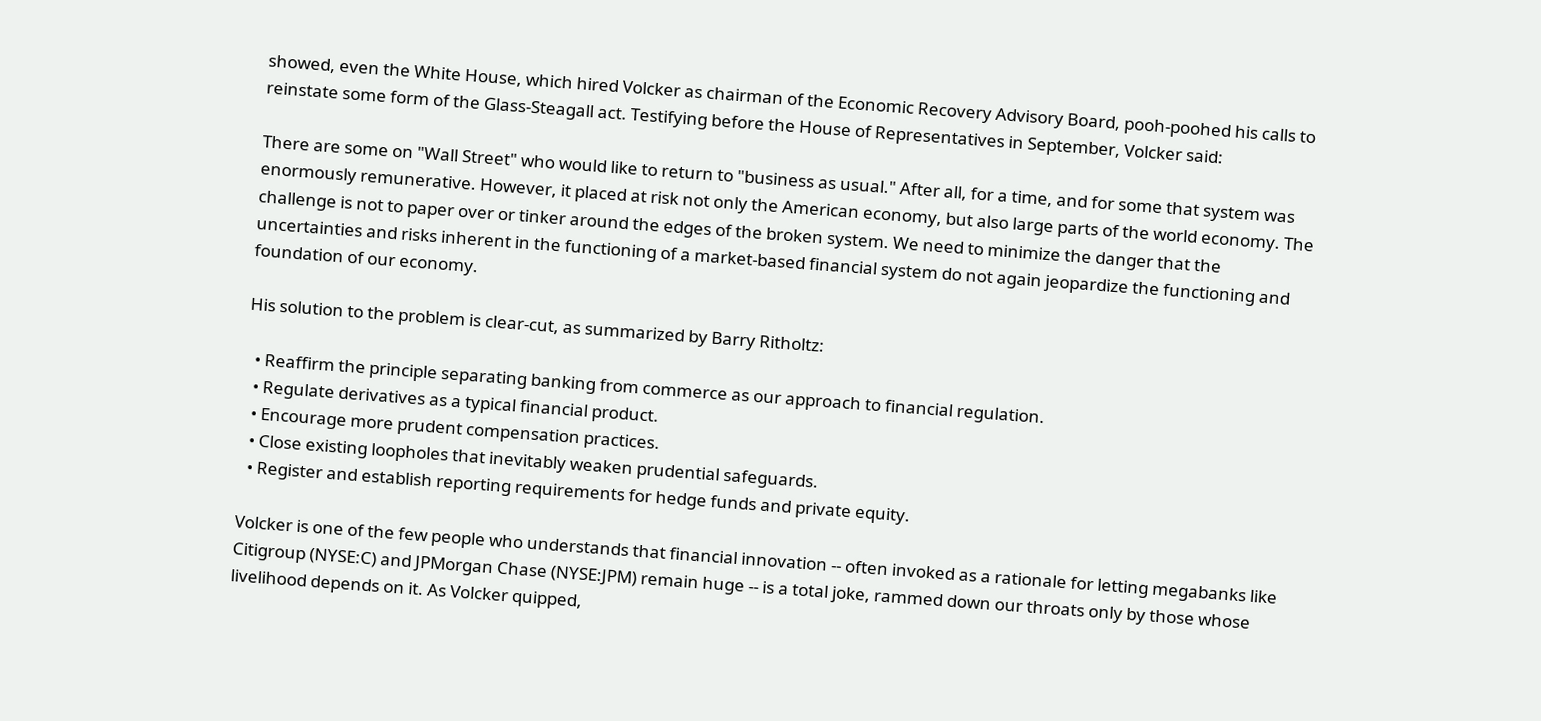showed, even the White House, which hired Volcker as chairman of the Economic Recovery Advisory Board, pooh-poohed his calls to reinstate some form of the Glass-Steagall act. Testifying before the House of Representatives in September, Volcker said:

There are some on "Wall Street" who would like to return to "business as usual." After all, for a time, and for some that system was enormously remunerative. However, it placed at risk not only the American economy, but also large parts of the world economy. The challenge is not to paper over or tinker around the edges of the broken system. We need to minimize the danger that the uncertainties and risks inherent in the functioning of a market-based financial system do not again jeopardize the functioning and foundation of our economy.

His solution to the problem is clear-cut, as summarized by Barry Ritholtz:

  • Reaffirm the principle separating banking from commerce as our approach to financial regulation.
  • Regulate derivatives as a typical financial product.
  • Encourage more prudent compensation practices.
  • Close existing loopholes that inevitably weaken prudential safeguards.
  • Register and establish reporting requirements for hedge funds and private equity.

Volcker is one of the few people who understands that financial innovation -- often invoked as a rationale for letting megabanks like Citigroup (NYSE:C) and JPMorgan Chase (NYSE:JPM) remain huge -- is a total joke, rammed down our throats only by those whose livelihood depends on it. As Volcker quipped,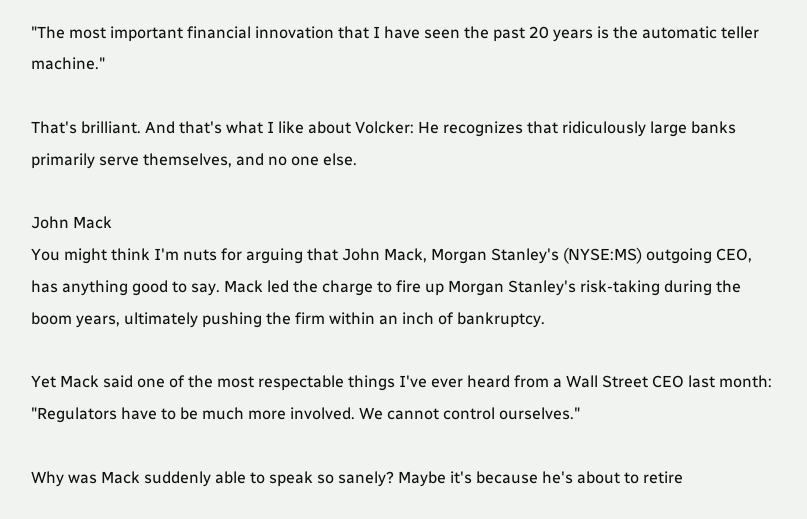"The most important financial innovation that I have seen the past 20 years is the automatic teller machine."

That's brilliant. And that's what I like about Volcker: He recognizes that ridiculously large banks primarily serve themselves, and no one else.

John Mack
You might think I'm nuts for arguing that John Mack, Morgan Stanley's (NYSE:MS) outgoing CEO, has anything good to say. Mack led the charge to fire up Morgan Stanley's risk-taking during the boom years, ultimately pushing the firm within an inch of bankruptcy.

Yet Mack said one of the most respectable things I've ever heard from a Wall Street CEO last month: "Regulators have to be much more involved. We cannot control ourselves."

Why was Mack suddenly able to speak so sanely? Maybe it's because he's about to retire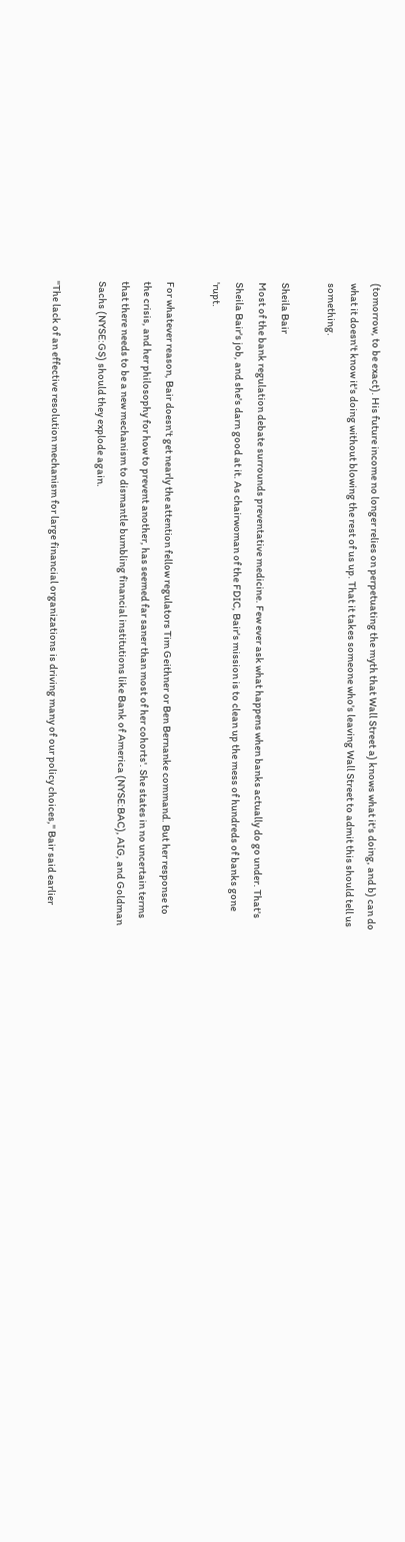(tomorrow, to be exact). His future income no longer relies on perpetuating the myth that Wall Street a) knows what it's doing, and b) can do what it doesn't know it's doing without blowing the rest of us up. That it takes someone who's leaving Wall Street to admit this should tell us something.

Sheila Bair
Most of the bank regulation debate surrounds preventative medicine. Few ever ask what happens when banks actually do go under. That's Sheila Bair's job, and she's darn good at it. As chairwoman of the FDIC, Bair's mission is to clean up the mess of hundreds of banks gone 'rupt.

For whatever reason, Bair doesn't get nearly the attention fellow regulators Tim Geithner or Ben Bernanke command. But her response to the crisis, and her philosophy for how to prevent another, has seemed far saner than most of her cohorts'. She states in no uncertain terms that there needs to be a new mechanism to dismantle bumbling financial institutions like Bank of America (NYSE:BAC), AIG, and Goldman Sachs (NYSE:GS) should they explode again.

"The lack of an effective resolution mechanism for large financial organizations is driving many of our policy choices," Bair said earlier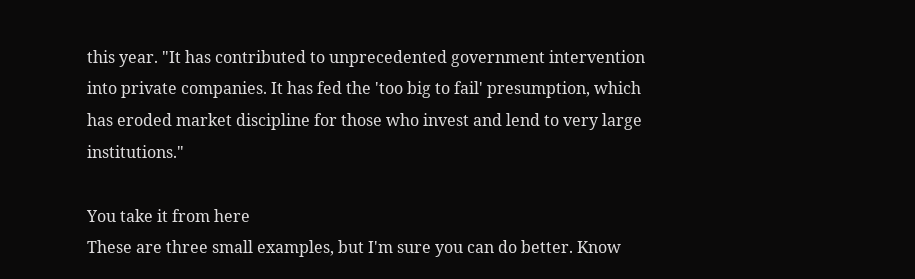this year. "It has contributed to unprecedented government intervention into private companies. It has fed the 'too big to fail' presumption, which has eroded market discipline for those who invest and lend to very large institutions."

You take it from here
These are three small examples, but I'm sure you can do better. Know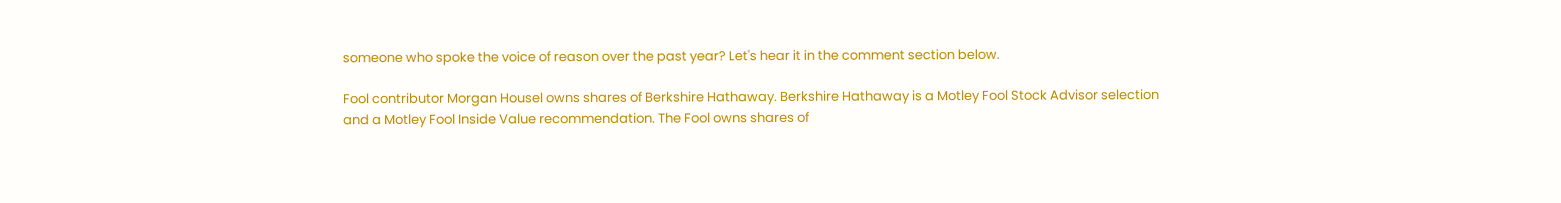someone who spoke the voice of reason over the past year? Let's hear it in the comment section below.

Fool contributor Morgan Housel owns shares of Berkshire Hathaway. Berkshire Hathaway is a Motley Fool Stock Advisor selection and a Motley Fool Inside Value recommendation. The Fool owns shares of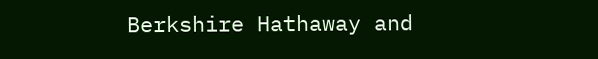Berkshire Hathaway and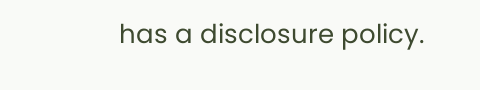has a disclosure policy.